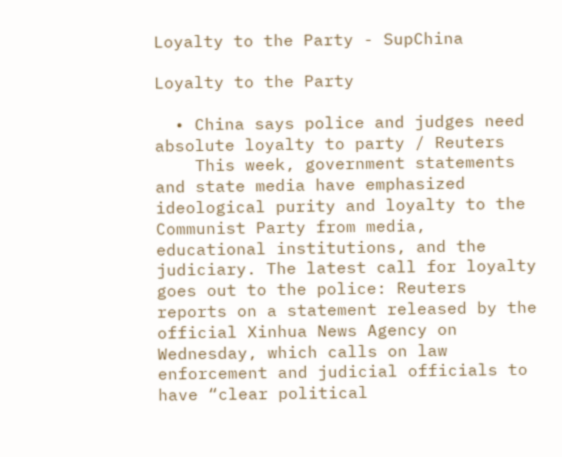Loyalty to the Party - SupChina

Loyalty to the Party

  • China says police and judges need absolute loyalty to party / Reuters
    This week, government statements and state media have emphasized ideological purity and loyalty to the Communist Party from media, educational institutions, and the judiciary. The latest call for loyalty goes out to the police: Reuters reports on a statement released by the official Xinhua News Agency on Wednesday, which calls on law enforcement and judicial officials to have “clear political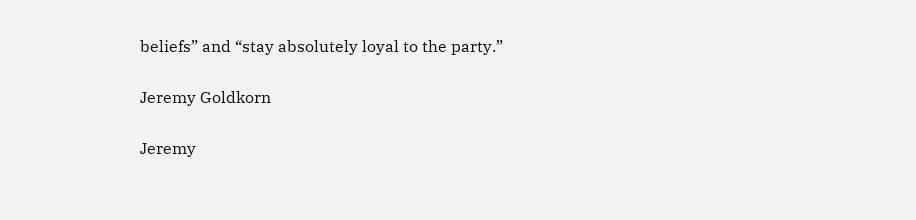beliefs” and “stay absolutely loyal to the party.”

Jeremy Goldkorn

Jeremy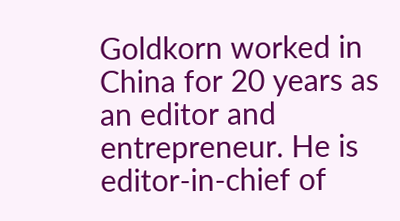Goldkorn worked in China for 20 years as an editor and entrepreneur. He is editor-in-chief of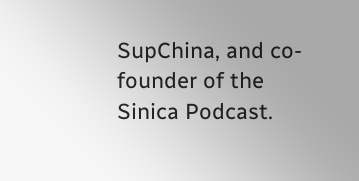SupChina, and co-founder of the Sinica Podcast.